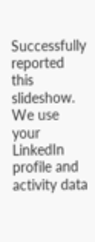Successfully reported this slideshow.
We use your LinkedIn profile and activity data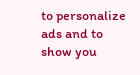to personalize ads and to show you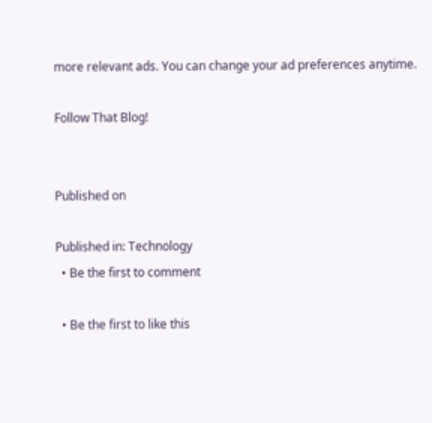more relevant ads. You can change your ad preferences anytime.

Follow That Blog!


Published on

Published in: Technology
  • Be the first to comment

  • Be the first to like this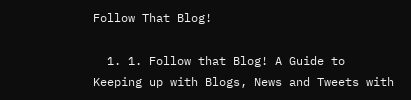Follow That Blog!

  1. 1. Follow that Blog! A Guide to Keeping up with Blogs, News and Tweets with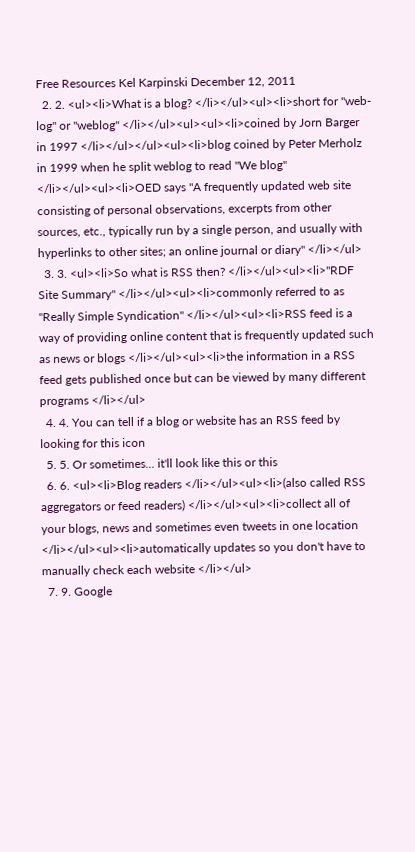Free Resources Kel Karpinski December 12, 2011
  2. 2. <ul><li>What is a blog? </li></ul><ul><li>short for "web-log" or "weblog" </li></ul><ul><ul><li>coined by Jorn Barger in 1997 </li></ul></ul><ul><li>blog coined by Peter Merholz in 1999 when he split weblog to read "We blog" </li></ul><ul><li>OED says "A frequently updated web site consisting of personal observations, excerpts from other sources, etc., typically run by a single person, and usually with hyperlinks to other sites; an online journal or diary" </li></ul>
  3. 3. <ul><li>So what is RSS then? </li></ul><ul><li>"RDF Site Summary" </li></ul><ul><li>commonly referred to as "Really Simple Syndication" </li></ul><ul><li>RSS feed is a way of providing online content that is frequently updated such as news or blogs </li></ul><ul><li>the information in a RSS feed gets published once but can be viewed by many different programs </li></ul>
  4. 4. You can tell if a blog or website has an RSS feed by looking for this icon
  5. 5. Or sometimes... it'll look like this or this
  6. 6. <ul><li>Blog readers </li></ul><ul><li>(also called RSS aggregators or feed readers) </li></ul><ul><li>collect all of your blogs, news and sometimes even tweets in one location </li></ul><ul><li>automatically updates so you don't have to manually check each website </li></ul>
  7. 9. Google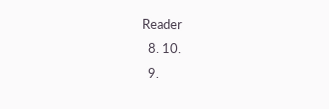Reader
  8. 10.
  9.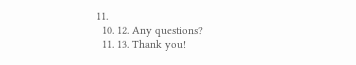11.
  10. 12. Any questions?
  11. 13. Thank you!